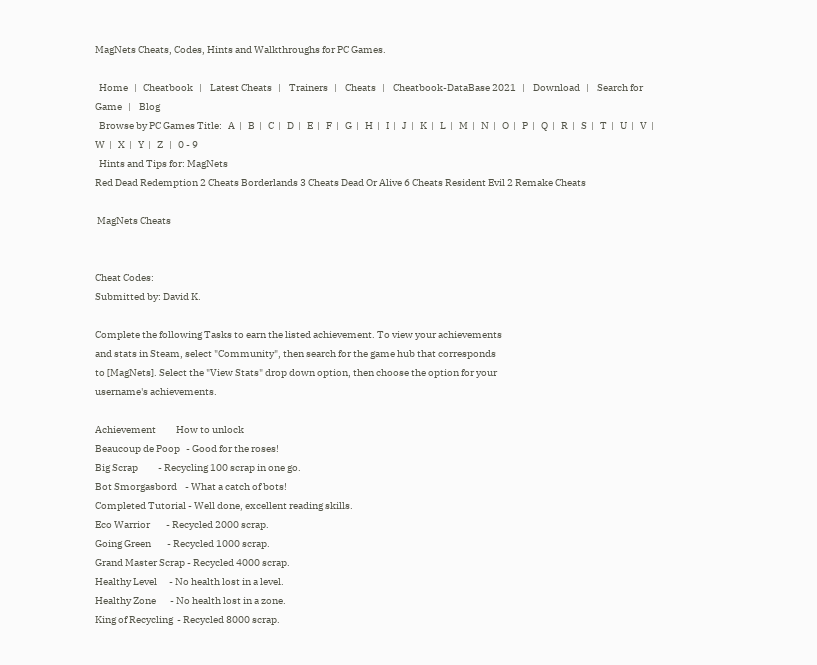MagNets Cheats, Codes, Hints and Walkthroughs for PC Games.

  Home   |   Cheatbook   |    Latest Cheats   |    Trainers   |    Cheats   |    Cheatbook-DataBase 2021   |    Download   |    Search for Game   |    Blog
  Browse by PC Games Title:   A  |   B  |   C  |   D  |   E  |   F  |   G  |   H  |   I  |   J  |   K  |   L  |   M  |   N  |   O  |   P  |   Q  |   R  |   S  |   T  |   U  |   V  |   W  |   X  |   Y  |   Z   |   0 - 9
  Hints and Tips for: MagNets
Red Dead Redemption 2 Cheats Borderlands 3 Cheats Dead Or Alive 6 Cheats Resident Evil 2 Remake Cheats

 MagNets Cheats


Cheat Codes:
Submitted by: David K.

Complete the following Tasks to earn the listed achievement. To view your achievements
and stats in Steam, select "Community", then search for the game hub that corresponds
to [MagNets]. Select the "View Stats" drop down option, then choose the option for your
username's achievements.

Achievement          How to unlock
Beaucoup de Poop   - Good for the roses!
Big Scrap          - Recycling 100 scrap in one go.
Bot Smorgasbord    - What a catch of bots!
Completed Tutorial - Well done, excellent reading skills.
Eco Warrior        - Recycled 2000 scrap.
Going Green        - Recycled 1000 scrap.
Grand Master Scrap - Recycled 4000 scrap.
Healthy Level      - No health lost in a level.
Healthy Zone       - No health lost in a zone.
King of Recycling  - Recycled 8000 scrap.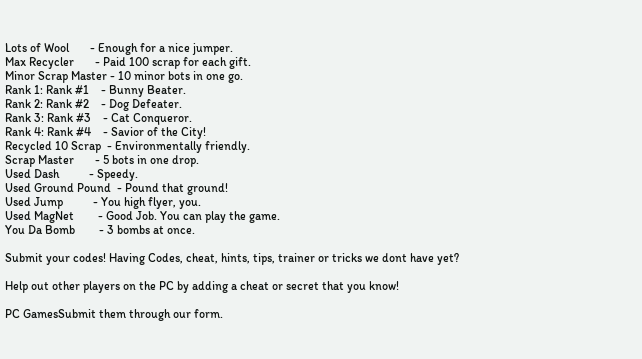Lots of Wool       - Enough for a nice jumper.
Max Recycler       - Paid 100 scrap for each gift.
Minor Scrap Master - 10 minor bots in one go.
Rank 1: Rank #1    - Bunny Beater.
Rank 2: Rank #2    - Dog Defeater.
Rank 3: Rank #3    - Cat Conqueror.
Rank 4: Rank #4    - Savior of the City!
Recycled 10 Scrap  - Environmentally friendly.
Scrap Master       - 5 bots in one drop.
Used Dash          - Speedy.
Used Ground Pound  - Pound that ground!
Used Jump          - You high flyer, you.
Used MagNet        - Good Job. You can play the game.
You Da Bomb        - 3 bombs at once.

Submit your codes! Having Codes, cheat, hints, tips, trainer or tricks we dont have yet?

Help out other players on the PC by adding a cheat or secret that you know!

PC GamesSubmit them through our form.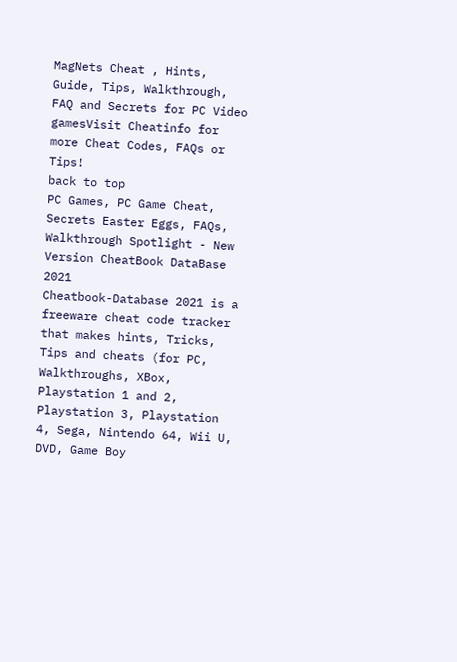MagNets Cheat , Hints, Guide, Tips, Walkthrough, FAQ and Secrets for PC Video gamesVisit Cheatinfo for more Cheat Codes, FAQs or Tips!
back to top
PC Games, PC Game Cheat, Secrets Easter Eggs, FAQs, Walkthrough Spotlight - New Version CheatBook DataBase 2021
Cheatbook-Database 2021 is a freeware cheat code tracker that makes hints, Tricks, Tips and cheats (for PC, Walkthroughs, XBox, Playstation 1 and 2, Playstation 3, Playstation 4, Sega, Nintendo 64, Wii U, DVD, Game Boy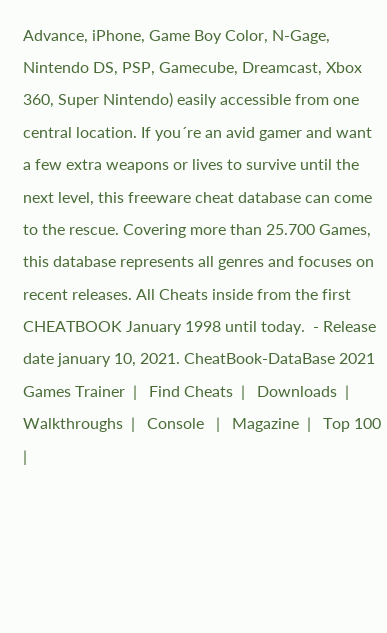Advance, iPhone, Game Boy Color, N-Gage, Nintendo DS, PSP, Gamecube, Dreamcast, Xbox 360, Super Nintendo) easily accessible from one central location. If you´re an avid gamer and want a few extra weapons or lives to survive until the next level, this freeware cheat database can come to the rescue. Covering more than 25.700 Games, this database represents all genres and focuses on recent releases. All Cheats inside from the first CHEATBOOK January 1998 until today.  - Release date january 10, 2021. CheatBook-DataBase 2021
Games Trainer  |   Find Cheats  |   Downloads  |   Walkthroughs  |   Console   |   Magazine  |   Top 100  |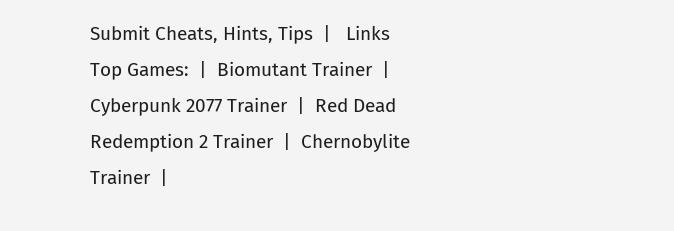Submit Cheats, Hints, Tips  |   Links
Top Games:  |  Biomutant Trainer  |  Cyberpunk 2077 Trainer  |  Red Dead Redemption 2 Trainer  |  Chernobylite Trainer  |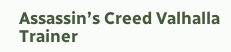Assassin’s Creed Valhalla Trainer